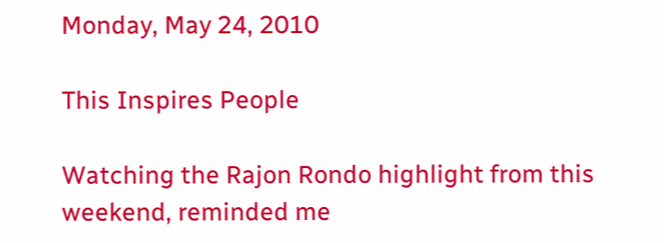Monday, May 24, 2010

This Inspires People

Watching the Rajon Rondo highlight from this weekend, reminded me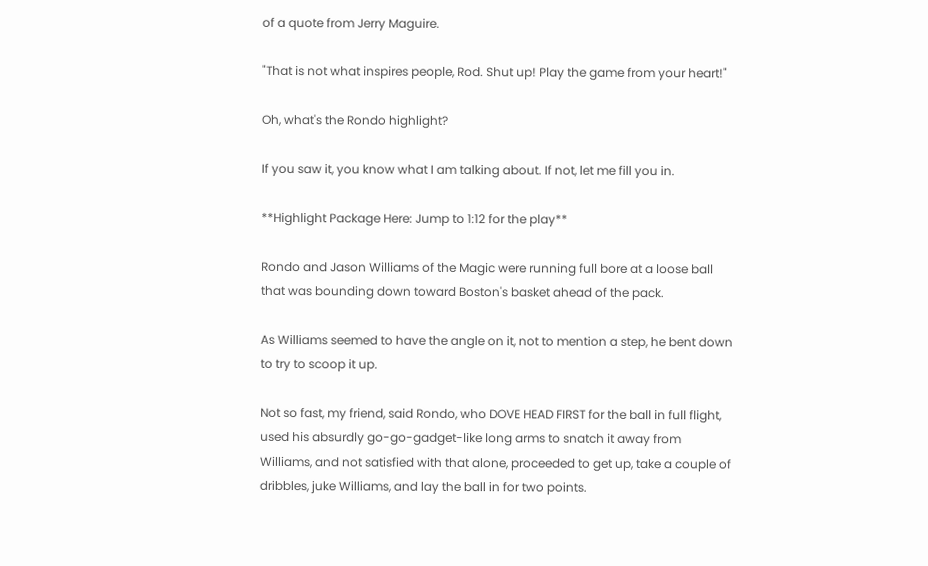of a quote from Jerry Maguire.

"That is not what inspires people, Rod. Shut up! Play the game from your heart!"

Oh, what's the Rondo highlight?

If you saw it, you know what I am talking about. If not, let me fill you in.

**Highlight Package Here: Jump to 1:12 for the play**

Rondo and Jason Williams of the Magic were running full bore at a loose ball that was bounding down toward Boston's basket ahead of the pack.

As Williams seemed to have the angle on it, not to mention a step, he bent down to try to scoop it up.

Not so fast, my friend, said Rondo, who DOVE HEAD FIRST for the ball in full flight, used his absurdly go-go-gadget-like long arms to snatch it away from Williams, and not satisfied with that alone, proceeded to get up, take a couple of dribbles, juke Williams, and lay the ball in for two points.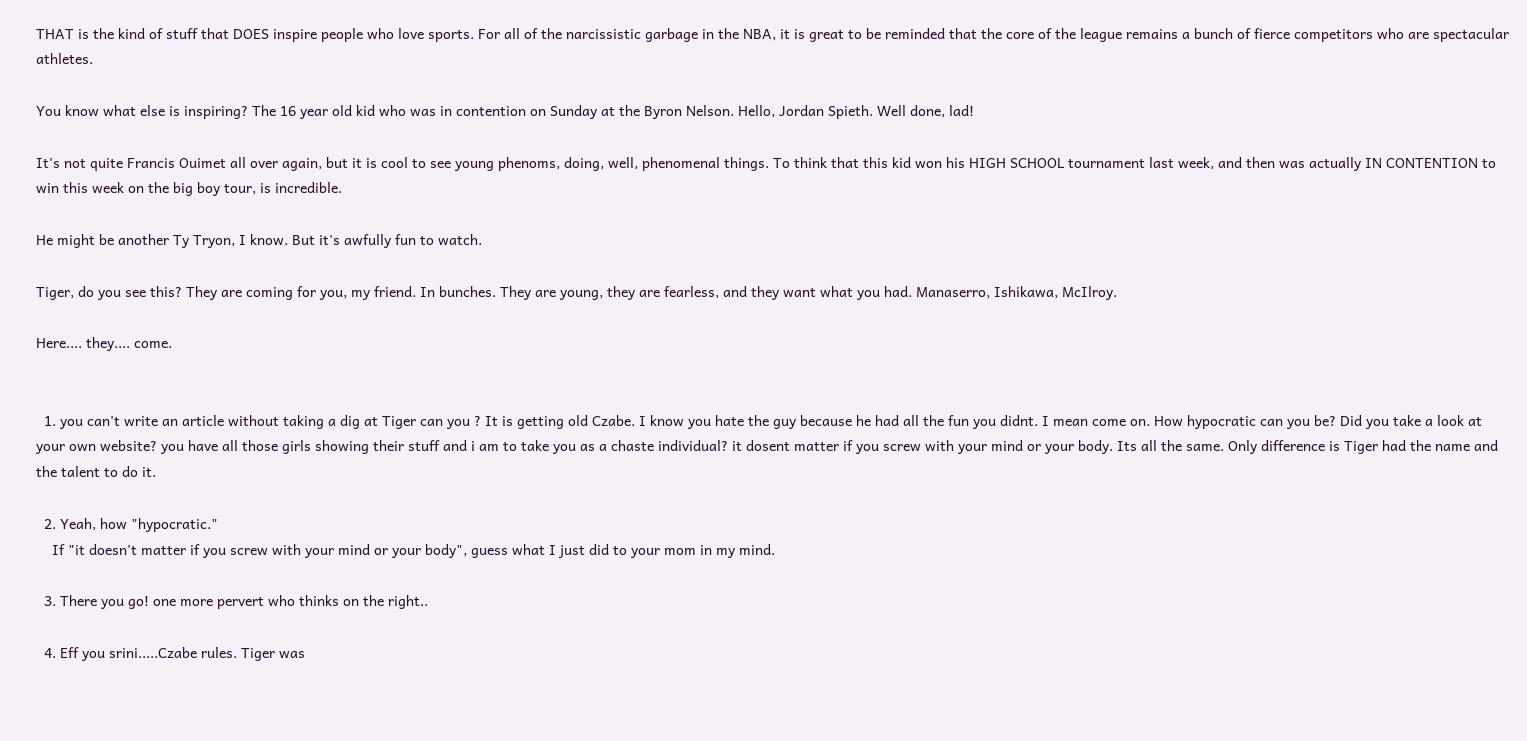THAT is the kind of stuff that DOES inspire people who love sports. For all of the narcissistic garbage in the NBA, it is great to be reminded that the core of the league remains a bunch of fierce competitors who are spectacular athletes.

You know what else is inspiring? The 16 year old kid who was in contention on Sunday at the Byron Nelson. Hello, Jordan Spieth. Well done, lad!

It's not quite Francis Ouimet all over again, but it is cool to see young phenoms, doing, well, phenomenal things. To think that this kid won his HIGH SCHOOL tournament last week, and then was actually IN CONTENTION to win this week on the big boy tour, is incredible.

He might be another Ty Tryon, I know. But it's awfully fun to watch.

Tiger, do you see this? They are coming for you, my friend. In bunches. They are young, they are fearless, and they want what you had. Manaserro, Ishikawa, McIlroy.

Here.... they.... come.


  1. you can't write an article without taking a dig at Tiger can you ? It is getting old Czabe. I know you hate the guy because he had all the fun you didnt. I mean come on. How hypocratic can you be? Did you take a look at your own website? you have all those girls showing their stuff and i am to take you as a chaste individual? it dosent matter if you screw with your mind or your body. Its all the same. Only difference is Tiger had the name and the talent to do it.

  2. Yeah, how "hypocratic."
    If "it doesn't matter if you screw with your mind or your body", guess what I just did to your mom in my mind.

  3. There you go! one more pervert who thinks on the right..

  4. Eff you srini.....Czabe rules. Tiger was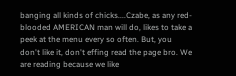banging all kinds of chicks....Czabe, as any red-blooded AMERICAN man will do, likes to take a peek at the menu every so often. But, you don't like it, don't effing read the page bro. We are reading because we like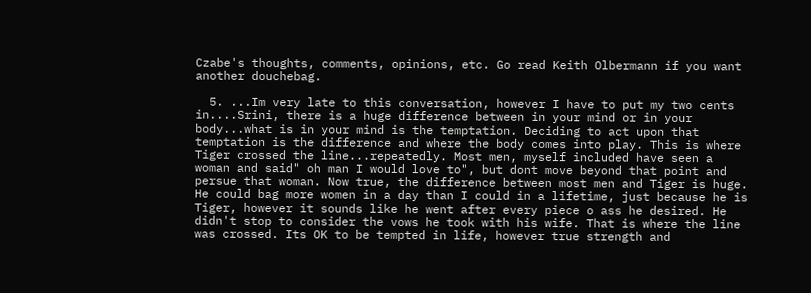Czabe's thoughts, comments, opinions, etc. Go read Keith Olbermann if you want another douchebag.

  5. ...Im very late to this conversation, however I have to put my two cents in....Srini, there is a huge difference between in your mind or in your body...what is in your mind is the temptation. Deciding to act upon that temptation is the difference and where the body comes into play. This is where Tiger crossed the line...repeatedly. Most men, myself included have seen a woman and said" oh man I would love to", but dont move beyond that point and persue that woman. Now true, the difference between most men and Tiger is huge. He could bag more women in a day than I could in a lifetime, just because he is Tiger, however it sounds like he went after every piece o ass he desired. He didn't stop to consider the vows he took with his wife. That is where the line was crossed. Its OK to be tempted in life, however true strength and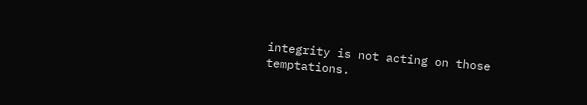integrity is not acting on those temptations.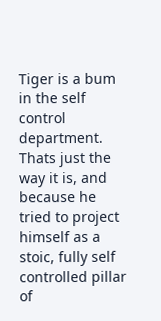Tiger is a bum in the self control department. Thats just the way it is, and because he tried to project himself as a stoic, fully self controlled pillar of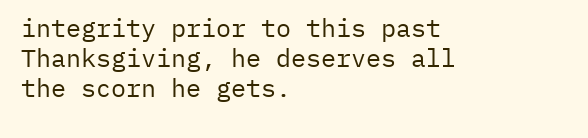integrity prior to this past Thanksgiving, he deserves all the scorn he gets.